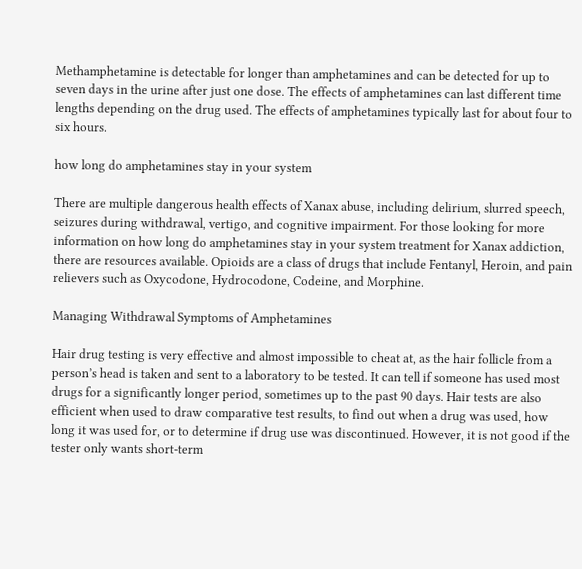Methamphetamine is detectable for longer than amphetamines and can be detected for up to seven days in the urine after just one dose. The effects of amphetamines can last different time lengths depending on the drug used. The effects of amphetamines typically last for about four to six hours.

how long do amphetamines stay in your system

There are multiple dangerous health effects of Xanax abuse, including delirium, slurred speech, seizures during withdrawal, vertigo, and cognitive impairment. For those looking for more information on how long do amphetamines stay in your system treatment for Xanax addiction, there are resources available. Opioids are a class of drugs that include Fentanyl, Heroin, and pain relievers such as Oxycodone, Hydrocodone, Codeine, and Morphine.

Managing Withdrawal Symptoms of Amphetamines

Hair drug testing is very effective and almost impossible to cheat at, as the hair follicle from a person’s head is taken and sent to a laboratory to be tested. It can tell if someone has used most drugs for a significantly longer period, sometimes up to the past 90 days. Hair tests are also efficient when used to draw comparative test results, to find out when a drug was used, how long it was used for, or to determine if drug use was discontinued. However, it is not good if the tester only wants short-term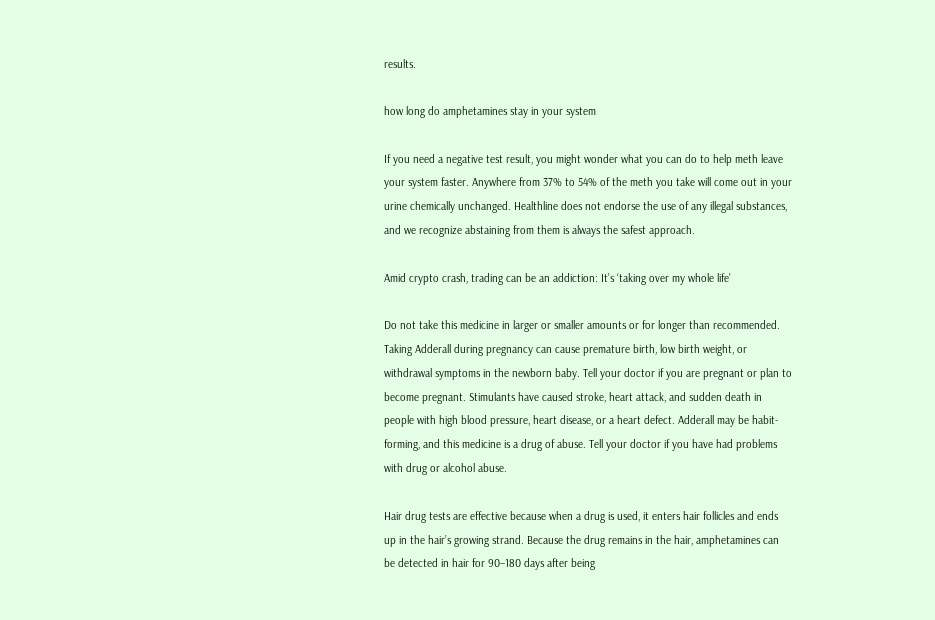results.

how long do amphetamines stay in your system

If you need a negative test result, you might wonder what you can do to help meth leave your system faster. Anywhere from 37% to 54% of the meth you take will come out in your urine chemically unchanged. Healthline does not endorse the use of any illegal substances, and we recognize abstaining from them is always the safest approach.

Amid crypto crash, trading can be an addiction: It’s ‘taking over my whole life’

Do not take this medicine in larger or smaller amounts or for longer than recommended. Taking Adderall during pregnancy can cause premature birth, low birth weight, or withdrawal symptoms in the newborn baby. Tell your doctor if you are pregnant or plan to become pregnant. Stimulants have caused stroke, heart attack, and sudden death in people with high blood pressure, heart disease, or a heart defect. Adderall may be habit-forming, and this medicine is a drug of abuse. Tell your doctor if you have had problems with drug or alcohol abuse.

Hair drug tests are effective because when a drug is used, it enters hair follicles and ends up in the hair’s growing strand. Because the drug remains in the hair, amphetamines can be detected in hair for 90–180 days after being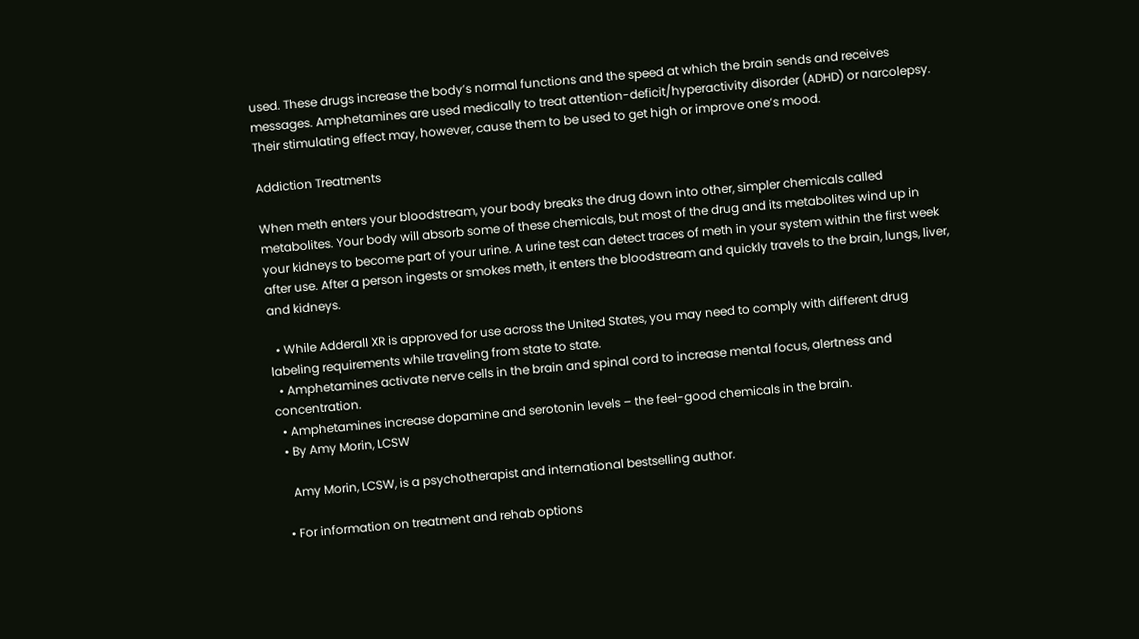used. These drugs increase the body’s normal functions and the speed at which the brain sends and receives messages. Amphetamines are used medically to treat attention-deficit/hyperactivity disorder (ADHD) or narcolepsy. Their stimulating effect may, however, cause them to be used to get high or improve one’s mood.

Addiction Treatments

When meth enters your bloodstream, your body breaks the drug down into other, simpler chemicals called metabolites. Your body will absorb some of these chemicals, but most of the drug and its metabolites wind up in your kidneys to become part of your urine. A urine test can detect traces of meth in your system within the first week after use. After a person ingests or smokes meth, it enters the bloodstream and quickly travels to the brain, lungs, liver, and kidneys.

  • While Adderall XR is approved for use across the United States, you may need to comply with different drug labeling requirements while traveling from state to state.
  • Amphetamines activate nerve cells in the brain and spinal cord to increase mental focus, alertness and concentration.
  • Amphetamines increase dopamine and serotonin levels – the feel-good chemicals in the brain.
  • By Amy Morin, LCSW

    Amy Morin, LCSW, is a psychotherapist and international bestselling author.

  • For information on treatment and rehab options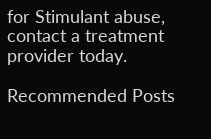for Stimulant abuse, contact a treatment provider today.

Recommended Posts